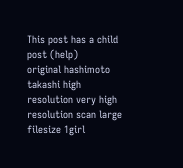This post has a child post (help)
original hashimoto takashi high resolution very high resolution scan large filesize 1girl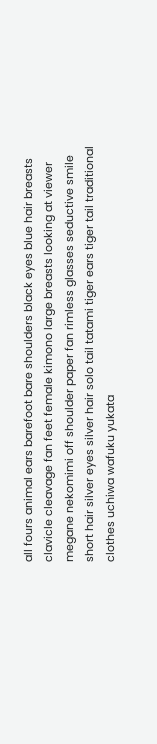all fours animal ears barefoot bare shoulders black eyes blue hair breasts clavicle cleavage fan feet female kimono large breasts looking at viewer megane nekomimi off shoulder paper fan rimless glasses seductive smile short hair silver eyes silver hair solo tail tatami tiger ears tiger tail traditional clothes uchiwa wafuku yukata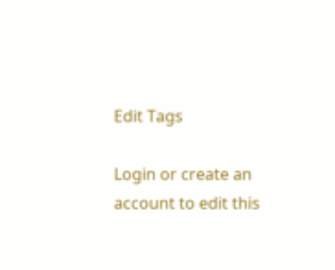Edit Tags

Login or create an account to edit this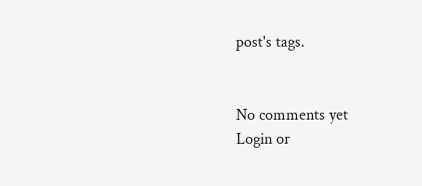post's tags.


No comments yet
Login or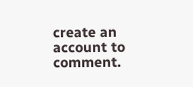create an account to comment.